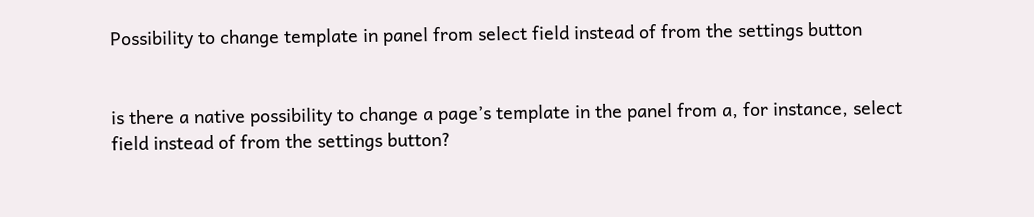Possibility to change template in panel from select field instead of from the settings button


is there a native possibility to change a page’s template in the panel from a, for instance, select field instead of from the settings button?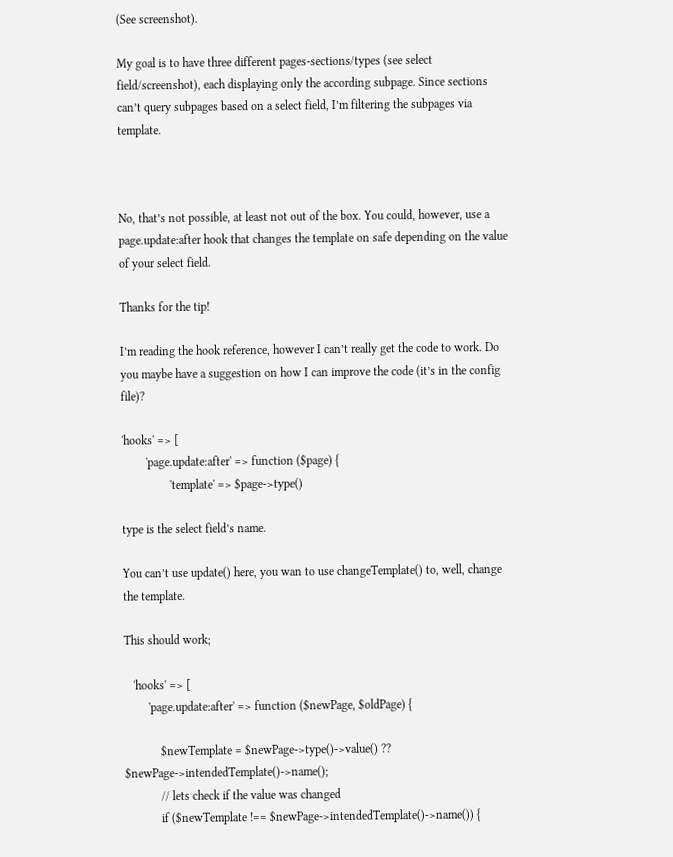(See screenshot).

My goal is to have three different pages-sections/types (see select field/screenshot), each displaying only the according subpage. Since sections can’t query subpages based on a select field, I’m filtering the subpages via template.



No, that’s not possible, at least not out of the box. You could, however, use a page.update:after hook that changes the template on safe depending on the value of your select field.

Thanks for the tip!

I’m reading the hook reference, however I can’t really get the code to work. Do you maybe have a suggestion on how I can improve the code (it’s in the config file)?

'hooks' => [
        'page.update:after' => function ($page) {
                'template' => $page->type()

type is the select field’s name.

You can’t use update() here, you wan to use changeTemplate() to, well, change the template.

This should work;

   'hooks' => [
        'page.update:after' => function ($newPage, $oldPage) {

            $newTemplate = $newPage->type()->value() ?? $newPage->intendedTemplate()->name();
            // lets check if the value was changed
            if ($newTemplate !== $newPage->intendedTemplate()->name()) {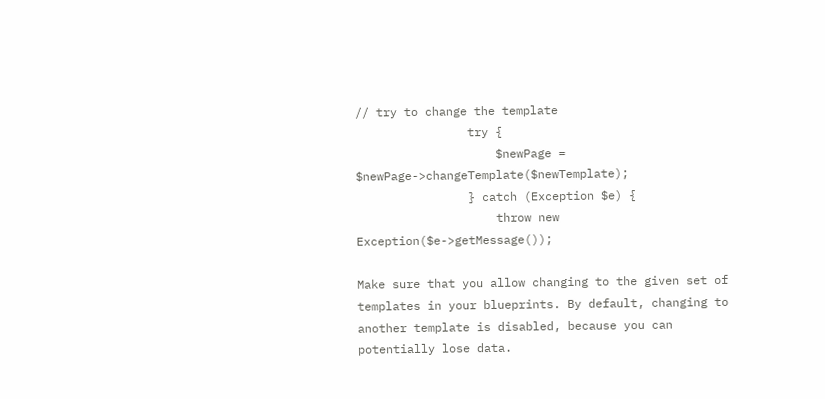// try to change the template
                try {
                    $newPage = $newPage->changeTemplate($newTemplate);
                } catch (Exception $e) {
                    throw new Exception($e->getMessage());

Make sure that you allow changing to the given set of templates in your blueprints. By default, changing to another template is disabled, because you can potentially lose data.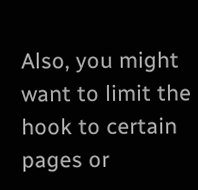Also, you might want to limit the hook to certain pages or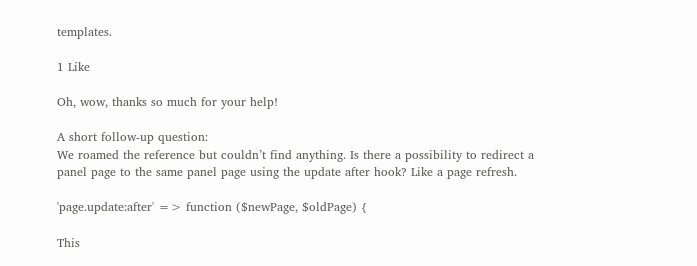templates.

1 Like

Oh, wow, thanks so much for your help!

A short follow-up question:
We roamed the reference but couldn’t find anything. Is there a possibility to redirect a panel page to the same panel page using the update after hook? Like a page refresh.

'page.update:after' => function ($newPage, $oldPage) {

This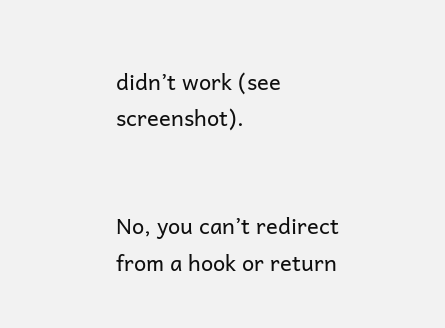didn’t work (see screenshot).


No, you can’t redirect from a hook or return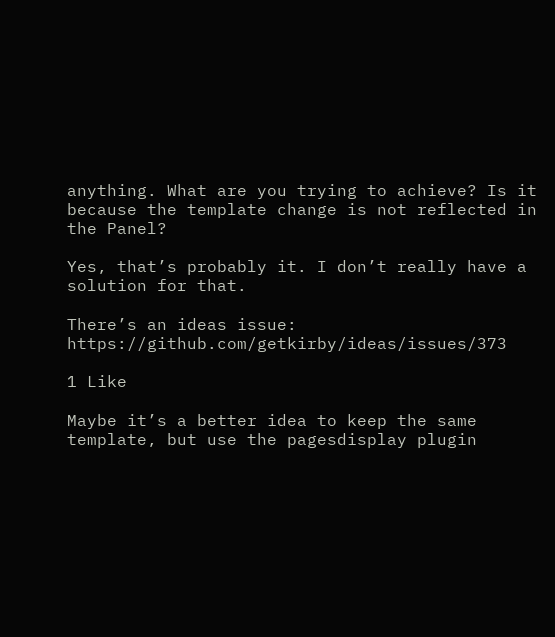anything. What are you trying to achieve? Is it because the template change is not reflected in the Panel?

Yes, that’s probably it. I don’t really have a solution for that.

There’s an ideas issue: https://github.com/getkirby/ideas/issues/373

1 Like

Maybe it’s a better idea to keep the same template, but use the pagesdisplay plugin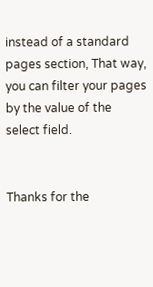instead of a standard pages section, That way, you can filter your pages by the value of the select field.


Thanks for the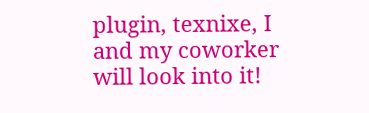plugin, texnixe, I and my coworker will look into it!